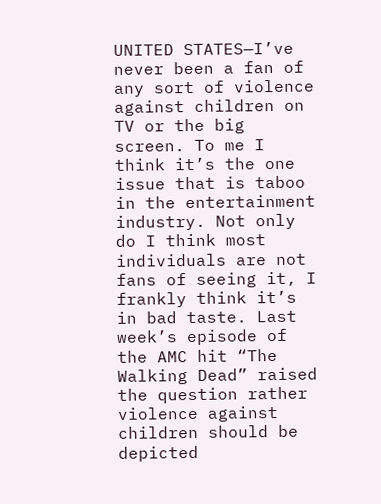UNITED STATES—I’ve never been a fan of any sort of violence against children on TV or the big screen. To me I think it’s the one issue that is taboo in the entertainment industry. Not only do I think most individuals are not fans of seeing it, I frankly think it’s in bad taste. Last week’s episode of the AMC hit “The Walking Dead” raised the question rather violence against children should be depicted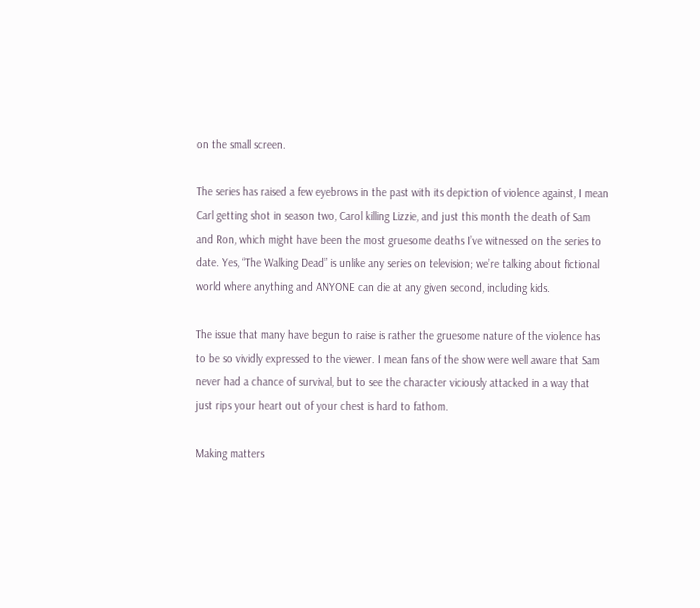on the small screen.

The series has raised a few eyebrows in the past with its depiction of violence against, I mean Carl getting shot in season two, Carol killing Lizzie, and just this month the death of Sam and Ron, which might have been the most gruesome deaths I’ve witnessed on the series to date. Yes, “The Walking Dead” is unlike any series on television; we’re talking about fictional world where anything and ANYONE can die at any given second, including kids.

The issue that many have begun to raise is rather the gruesome nature of the violence has to be so vividly expressed to the viewer. I mean fans of the show were well aware that Sam never had a chance of survival, but to see the character viciously attacked in a way that just rips your heart out of your chest is hard to fathom.

Making matters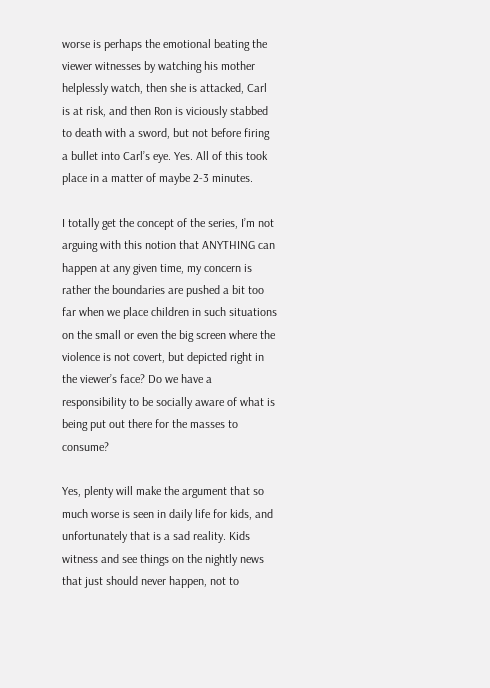worse is perhaps the emotional beating the viewer witnesses by watching his mother helplessly watch, then she is attacked, Carl is at risk, and then Ron is viciously stabbed to death with a sword, but not before firing a bullet into Carl’s eye. Yes. All of this took place in a matter of maybe 2-3 minutes.

I totally get the concept of the series, I’m not arguing with this notion that ANYTHING can happen at any given time, my concern is rather the boundaries are pushed a bit too far when we place children in such situations on the small or even the big screen where the violence is not covert, but depicted right in the viewer’s face? Do we have a responsibility to be socially aware of what is being put out there for the masses to consume?

Yes, plenty will make the argument that so much worse is seen in daily life for kids, and unfortunately that is a sad reality. Kids witness and see things on the nightly news that just should never happen, not to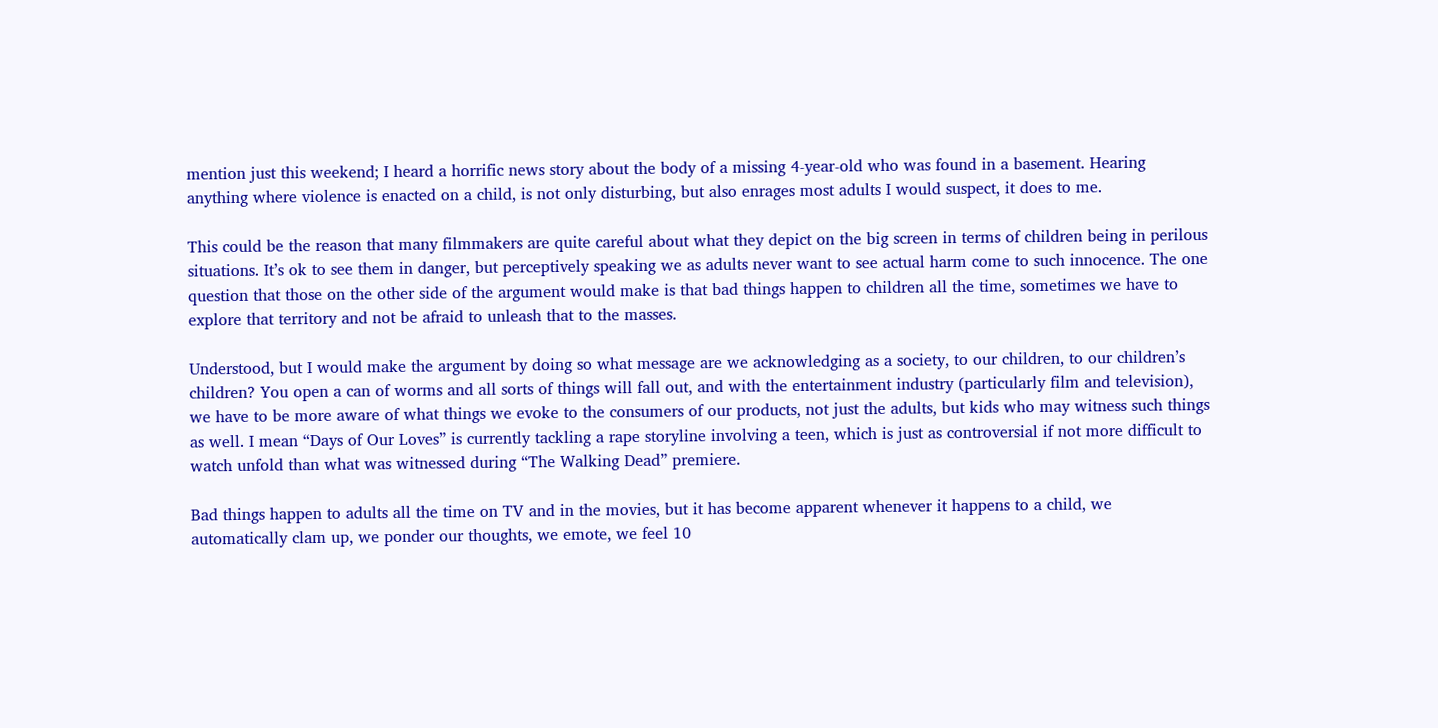mention just this weekend; I heard a horrific news story about the body of a missing 4-year-old who was found in a basement. Hearing anything where violence is enacted on a child, is not only disturbing, but also enrages most adults I would suspect, it does to me.

This could be the reason that many filmmakers are quite careful about what they depict on the big screen in terms of children being in perilous situations. It’s ok to see them in danger, but perceptively speaking we as adults never want to see actual harm come to such innocence. The one question that those on the other side of the argument would make is that bad things happen to children all the time, sometimes we have to explore that territory and not be afraid to unleash that to the masses.

Understood, but I would make the argument by doing so what message are we acknowledging as a society, to our children, to our children’s children? You open a can of worms and all sorts of things will fall out, and with the entertainment industry (particularly film and television), we have to be more aware of what things we evoke to the consumers of our products, not just the adults, but kids who may witness such things as well. I mean “Days of Our Loves” is currently tackling a rape storyline involving a teen, which is just as controversial if not more difficult to watch unfold than what was witnessed during “The Walking Dead” premiere.

Bad things happen to adults all the time on TV and in the movies, but it has become apparent whenever it happens to a child, we automatically clam up, we ponder our thoughts, we emote, we feel 10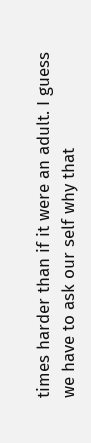times harder than if it were an adult. I guess we have to ask our self why that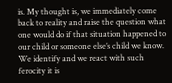is. My thought is, we immediately come back to reality and raise the question what one would do if that situation happened to our child or someone else’s child we know. We identify and we react with such ferocity it is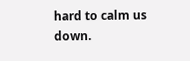hard to calm us down.